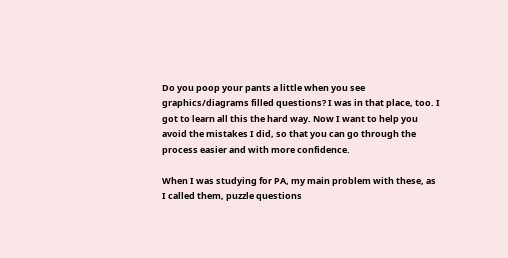Do you poop your pants a little when you see graphics/diagrams filled questions? I was in that place, too. I got to learn all this the hard way. Now I want to help you avoid the mistakes I did, so that you can go through the process easier and with more confidence.

When I was studying for PA, my main problem with these, as I called them, puzzle questions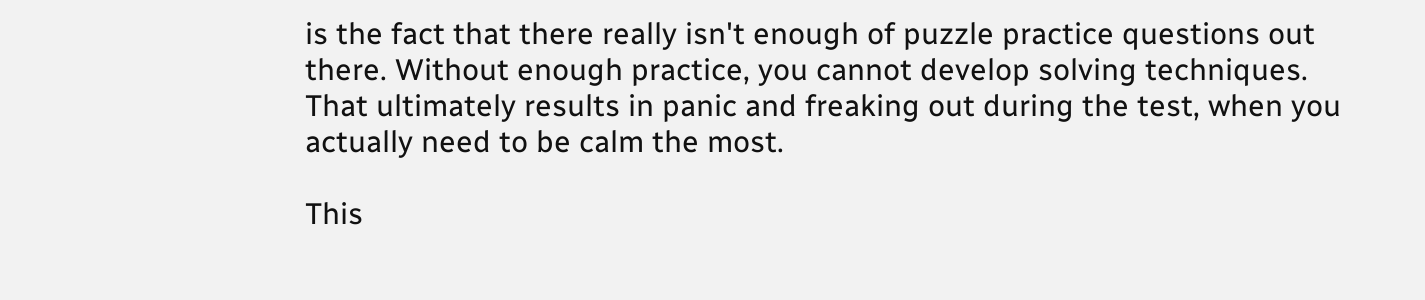is the fact that there really isn't enough of puzzle practice questions out there. Without enough practice, you cannot develop solving techniques. That ultimately results in panic and freaking out during the test, when you actually need to be calm the most.

This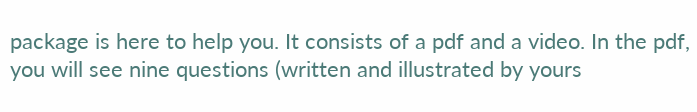package is here to help you. It consists of a pdf and a video. In the pdf, you will see nine questions (written and illustrated by yours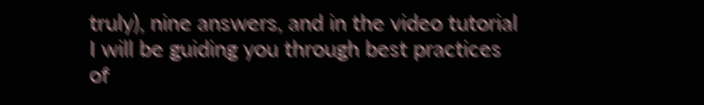truly), nine answers, and in the video tutorial I will be guiding you through best practices of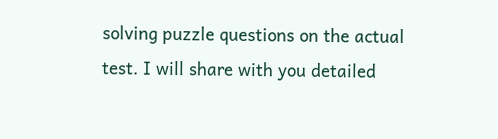solving puzzle questions on the actual test. I will share with you detailed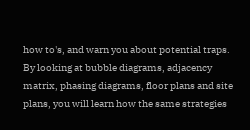how to's, and warn you about potential traps. By looking at bubble diagrams, adjacency matrix, phasing diagrams, floor plans and site plans, you will learn how the same strategies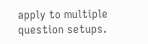apply to multiple question setups.